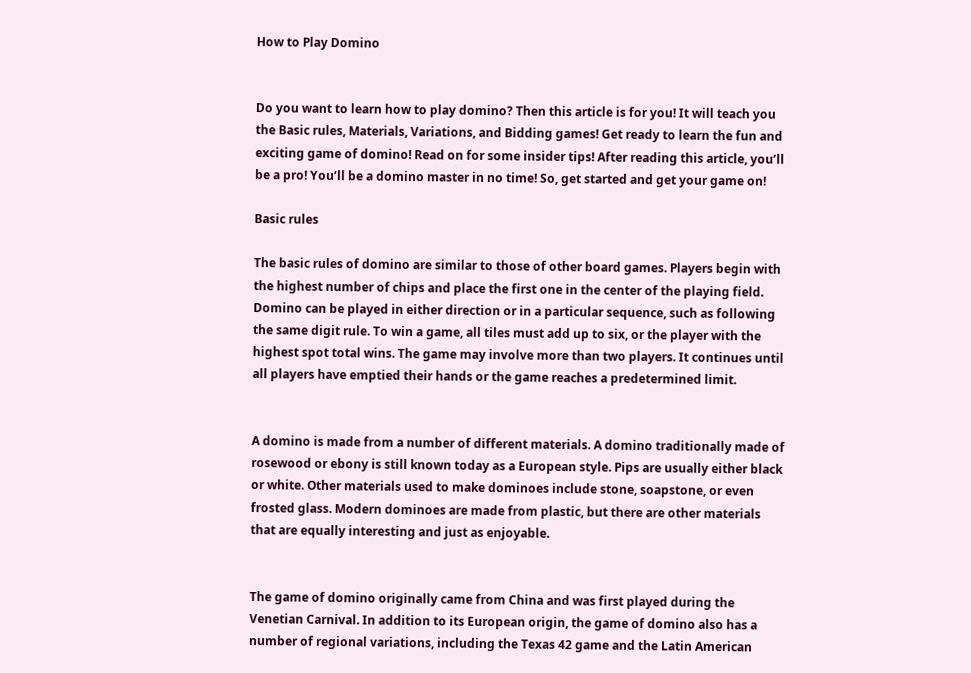How to Play Domino


Do you want to learn how to play domino? Then this article is for you! It will teach you the Basic rules, Materials, Variations, and Bidding games! Get ready to learn the fun and exciting game of domino! Read on for some insider tips! After reading this article, you’ll be a pro! You’ll be a domino master in no time! So, get started and get your game on!

Basic rules

The basic rules of domino are similar to those of other board games. Players begin with the highest number of chips and place the first one in the center of the playing field. Domino can be played in either direction or in a particular sequence, such as following the same digit rule. To win a game, all tiles must add up to six, or the player with the highest spot total wins. The game may involve more than two players. It continues until all players have emptied their hands or the game reaches a predetermined limit.


A domino is made from a number of different materials. A domino traditionally made of rosewood or ebony is still known today as a European style. Pips are usually either black or white. Other materials used to make dominoes include stone, soapstone, or even frosted glass. Modern dominoes are made from plastic, but there are other materials that are equally interesting and just as enjoyable.


The game of domino originally came from China and was first played during the Venetian Carnival. In addition to its European origin, the game of domino also has a number of regional variations, including the Texas 42 game and the Latin American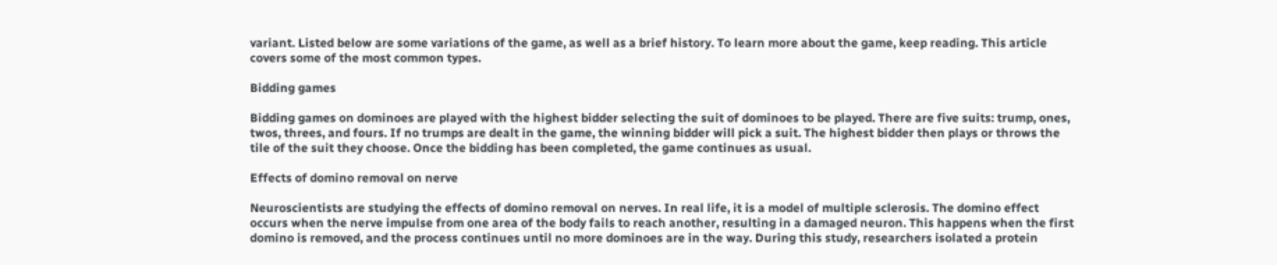variant. Listed below are some variations of the game, as well as a brief history. To learn more about the game, keep reading. This article covers some of the most common types.

Bidding games

Bidding games on dominoes are played with the highest bidder selecting the suit of dominoes to be played. There are five suits: trump, ones, twos, threes, and fours. If no trumps are dealt in the game, the winning bidder will pick a suit. The highest bidder then plays or throws the tile of the suit they choose. Once the bidding has been completed, the game continues as usual.

Effects of domino removal on nerve

Neuroscientists are studying the effects of domino removal on nerves. In real life, it is a model of multiple sclerosis. The domino effect occurs when the nerve impulse from one area of the body fails to reach another, resulting in a damaged neuron. This happens when the first domino is removed, and the process continues until no more dominoes are in the way. During this study, researchers isolated a protein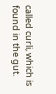called curli, which is found in the gut.